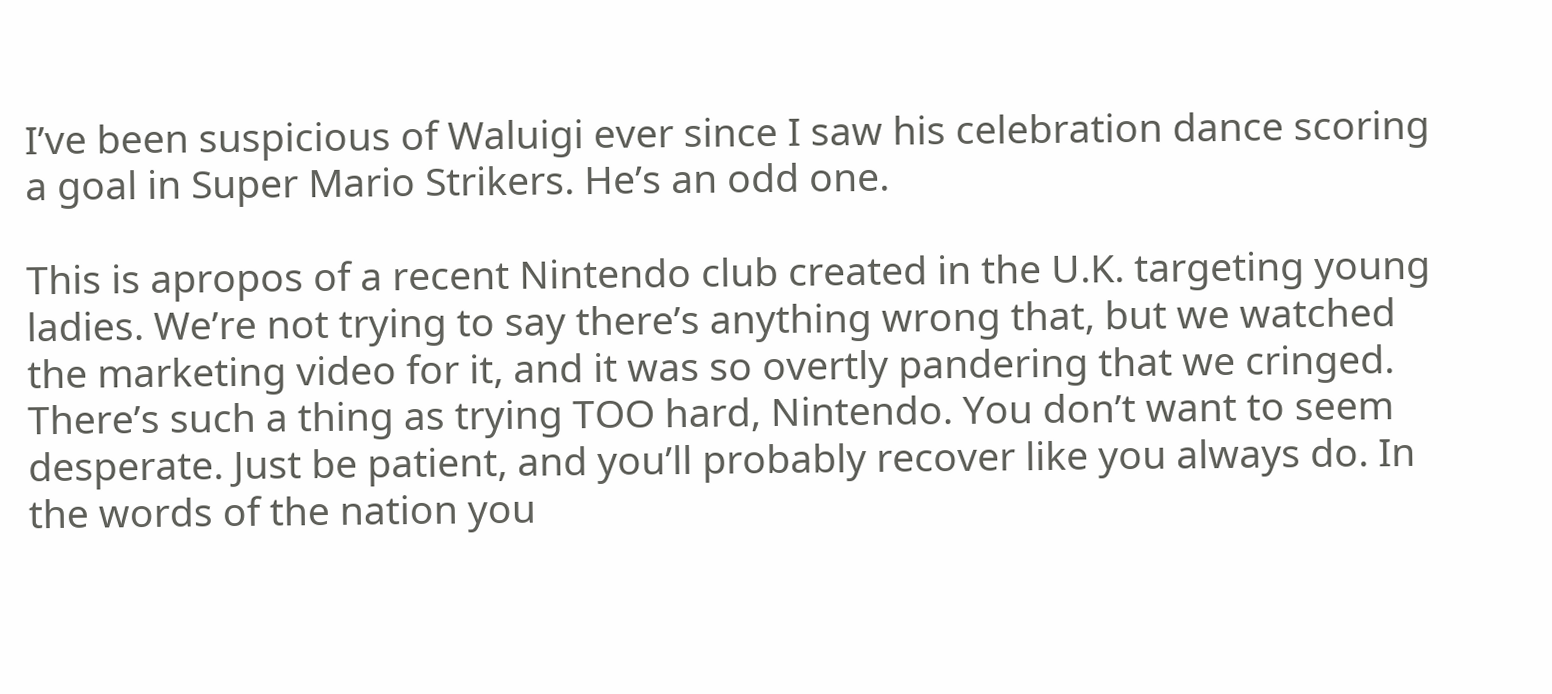I’ve been suspicious of Waluigi ever since I saw his celebration dance scoring a goal in Super Mario Strikers. He’s an odd one.

This is apropos of a recent Nintendo club created in the U.K. targeting young ladies. We’re not trying to say there’s anything wrong that, but we watched the marketing video for it, and it was so overtly pandering that we cringed. There’s such a thing as trying TOO hard, Nintendo. You don’t want to seem desperate. Just be patient, and you’ll probably recover like you always do. In the words of the nation you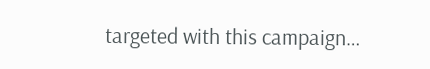targeted with this campaign…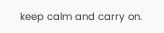keep calm and carry on.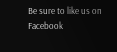Be sure to like us on Facebook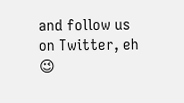and follow us on Twitter, eh 😉